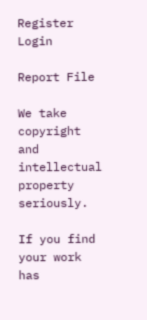Register      Login

Report File

We take copyright and intellectual property seriously.

If you find your work has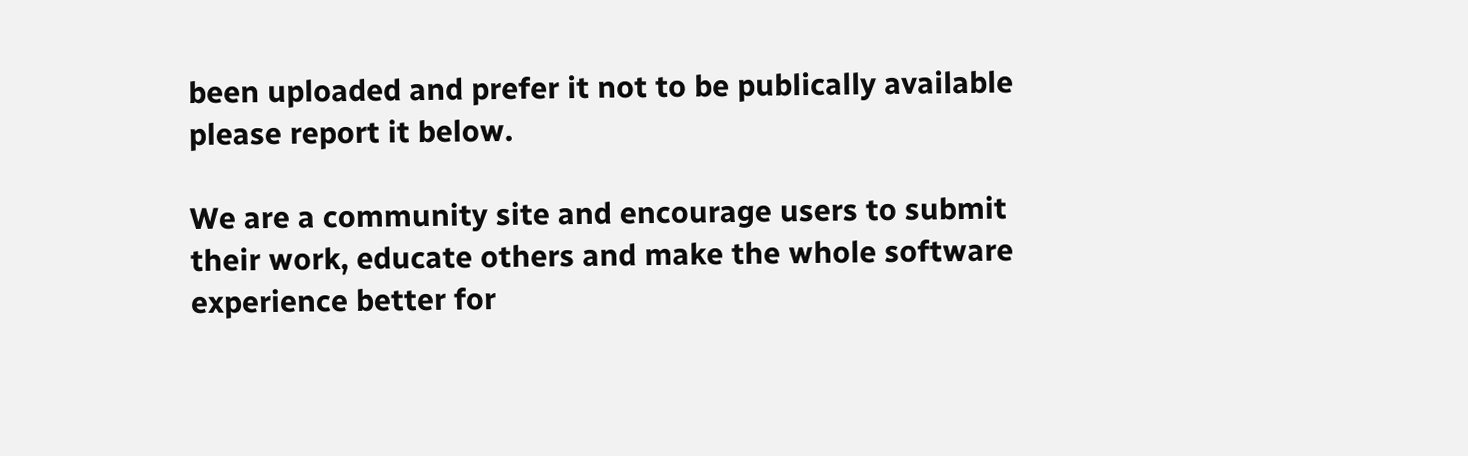been uploaded and prefer it not to be publically available please report it below.

We are a community site and encourage users to submit their work, educate others and make the whole software experience better for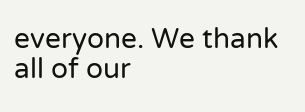everyone. We thank all of our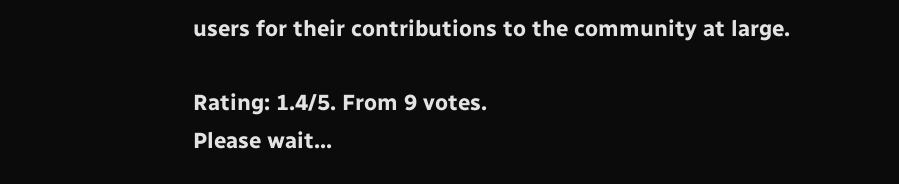users for their contributions to the community at large.

Rating: 1.4/5. From 9 votes.
Please wait...